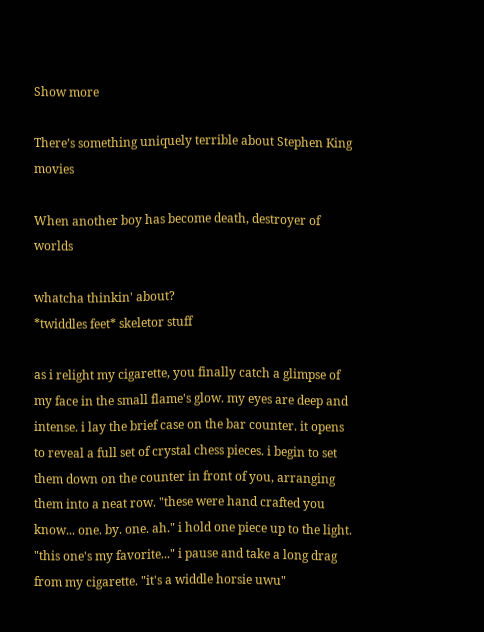Show more

There’s something uniquely terrible about Stephen King movies

When another boy has become death, destroyer of worlds

whatcha thinkin' about?
*twiddles feet* skeletor stuff

as i relight my cigarette, you finally catch a glimpse of my face in the small flame's glow. my eyes are deep and intense. i lay the brief case on the bar counter. it opens to reveal a full set of crystal chess pieces. i begin to set them down on the counter in front of you, arranging them into a neat row. "these were hand crafted you know... one. by. one. ah." i hold one piece up to the light. "this one's my favorite..." i pause and take a long drag from my cigarette. "it's a widdle horsie uwu"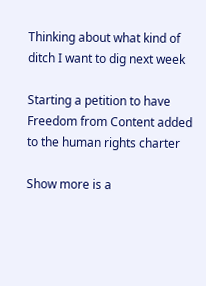Thinking about what kind of ditch I want to dig next week

Starting a petition to have Freedom from Content added to the human rights charter

Show more is a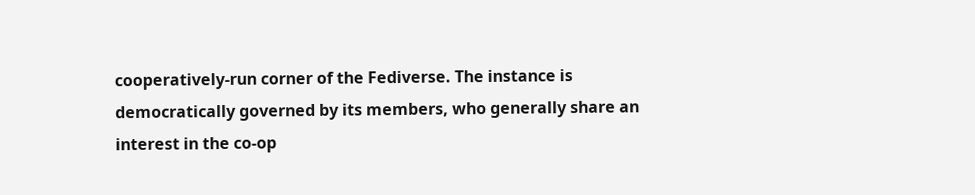cooperatively-run corner of the Fediverse. The instance is democratically governed by its members, who generally share an interest in the co-op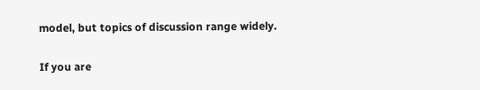model, but topics of discussion range widely.

If you are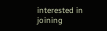interested in joining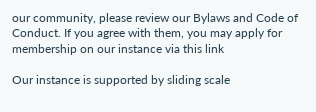our community, please review our Bylaws and Code of Conduct. If you agree with them, you may apply for membership on our instance via this link

Our instance is supported by sliding scale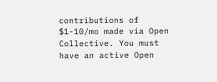contributions of $1-10/mo made via Open Collective. You must have an active Open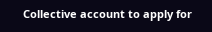Collective account to apply for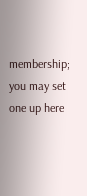membership; you may set one up here